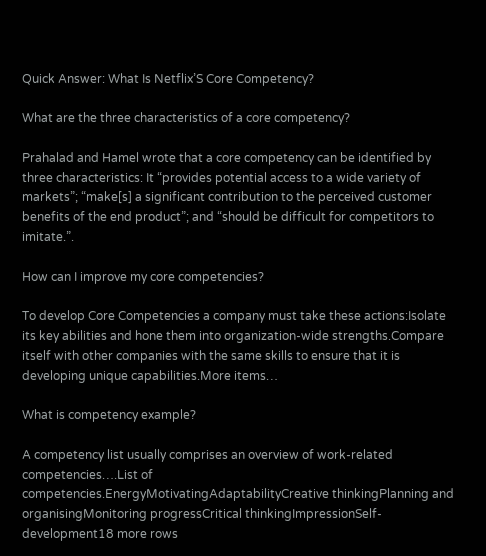Quick Answer: What Is Netflix’S Core Competency?

What are the three characteristics of a core competency?

Prahalad and Hamel wrote that a core competency can be identified by three characteristics: It “provides potential access to a wide variety of markets”; “make[s] a significant contribution to the perceived customer benefits of the end product”; and “should be difficult for competitors to imitate.”.

How can I improve my core competencies?

To develop Core Competencies a company must take these actions:Isolate its key abilities and hone them into organization-wide strengths.Compare itself with other companies with the same skills to ensure that it is developing unique capabilities.More items…

What is competency example?

A competency list usually comprises an overview of work-related competencies….List of competencies.EnergyMotivatingAdaptabilityCreative thinkingPlanning and organisingMonitoring progressCritical thinkingImpressionSelf-development18 more rows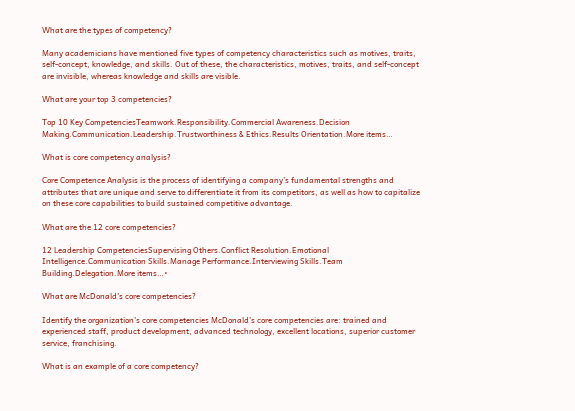What are the types of competency?

Many academicians have mentioned five types of competency characteristics such as motives, traits, self-concept, knowledge, and skills. Out of these, the characteristics, motives, traits, and self-concept are invisible, whereas knowledge and skills are visible.

What are your top 3 competencies?

Top 10 Key CompetenciesTeamwork.Responsibility.Commercial Awareness.Decision Making.Communication.Leadership.Trustworthiness & Ethics.Results Orientation.More items…

What is core competency analysis?

Core Competence Analysis is the process of identifying a company’s fundamental strengths and attributes that are unique and serve to differentiate it from its competitors, as well as how to capitalize on these core capabilities to build sustained competitive advantage.

What are the 12 core competencies?

12 Leadership CompetenciesSupervising Others.Conflict Resolution.Emotional Intelligence.Communication Skills.Manage Performance.Interviewing Skills.Team Building.Delegation.More items…•

What are McDonald’s core competencies?

Identify the organization’s core competencies McDonald’s core competencies are: trained and experienced staff, product development, advanced technology, excellent locations, superior customer service, franchising.

What is an example of a core competency?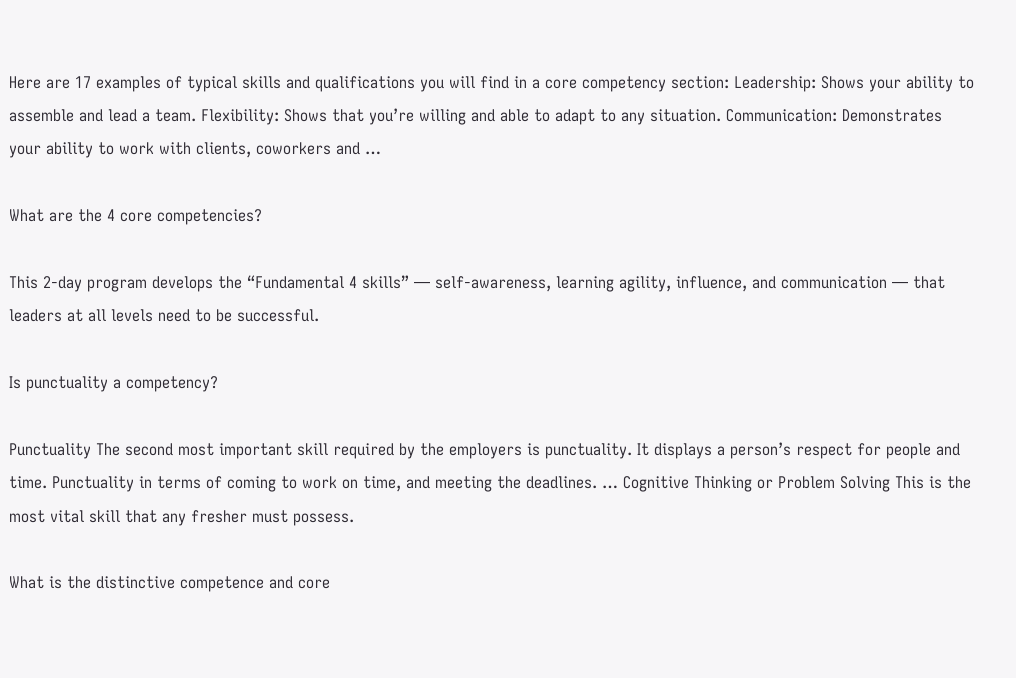Here are 17 examples of typical skills and qualifications you will find in a core competency section: Leadership: Shows your ability to assemble and lead a team. Flexibility: Shows that you’re willing and able to adapt to any situation. Communication: Demonstrates your ability to work with clients, coworkers and …

What are the 4 core competencies?

This 2-day program develops the “Fundamental 4 skills” — self-awareness, learning agility, influence, and communication — that leaders at all levels need to be successful.

Is punctuality a competency?

Punctuality The second most important skill required by the employers is punctuality. It displays a person’s respect for people and time. Punctuality in terms of coming to work on time, and meeting the deadlines. … Cognitive Thinking or Problem Solving This is the most vital skill that any fresher must possess.

What is the distinctive competence and core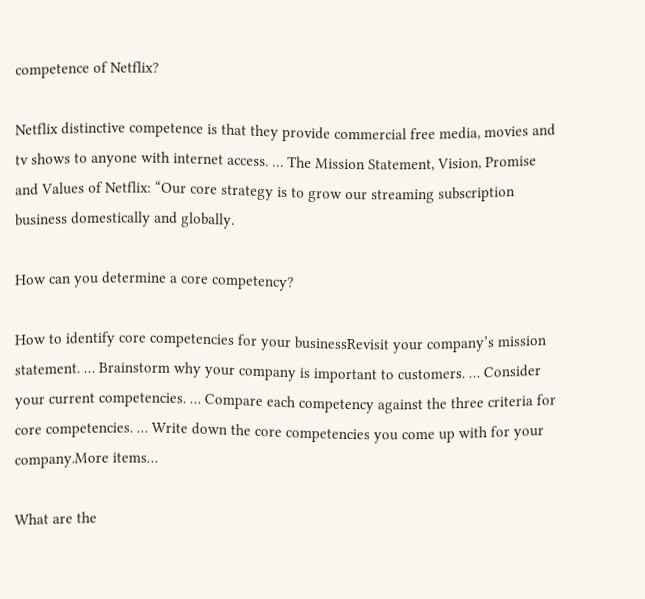competence of Netflix?

Netflix distinctive competence is that they provide commercial free media, movies and tv shows to anyone with internet access. … The Mission Statement, Vision, Promise and Values of Netflix: “Our core strategy is to grow our streaming subscription business domestically and globally.

How can you determine a core competency?

How to identify core competencies for your businessRevisit your company’s mission statement. … Brainstorm why your company is important to customers. … Consider your current competencies. … Compare each competency against the three criteria for core competencies. … Write down the core competencies you come up with for your company.More items…

What are the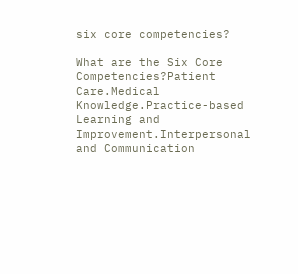six core competencies?

What are the Six Core Competencies?Patient Care.Medical Knowledge.Practice-based Learning and Improvement.Interpersonal and Communication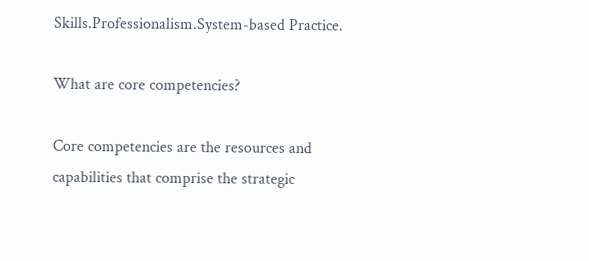Skills.Professionalism.System-based Practice.

What are core competencies?

Core competencies are the resources and capabilities that comprise the strategic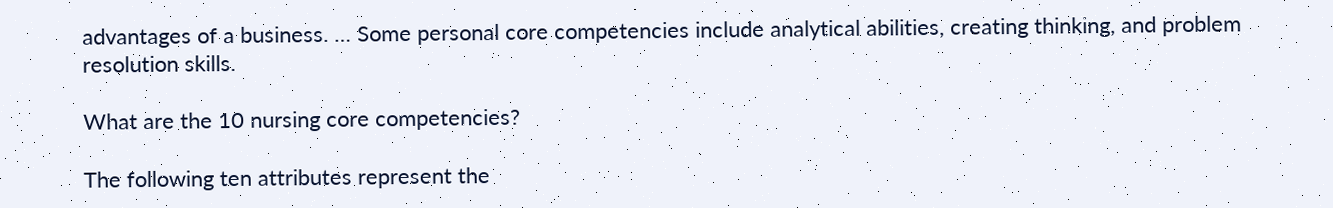advantages of a business. … Some personal core competencies include analytical abilities, creating thinking, and problem resolution skills.

What are the 10 nursing core competencies?

The following ten attributes represent the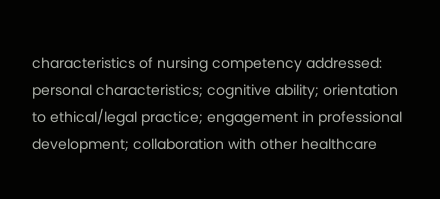characteristics of nursing competency addressed: personal characteristics; cognitive ability; orientation to ethical/legal practice; engagement in professional development; collaboration with other healthcare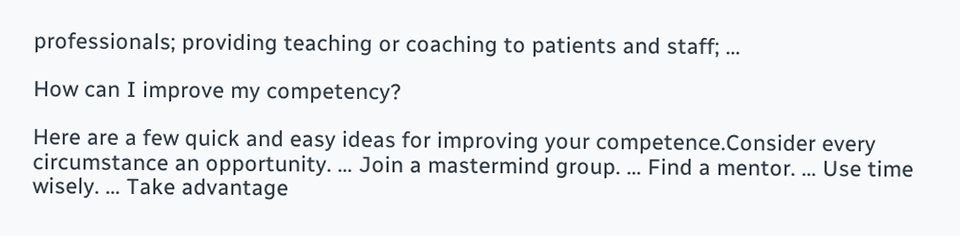professionals; providing teaching or coaching to patients and staff; …

How can I improve my competency?

Here are a few quick and easy ideas for improving your competence.Consider every circumstance an opportunity. … Join a mastermind group. … Find a mentor. … Use time wisely. … Take advantage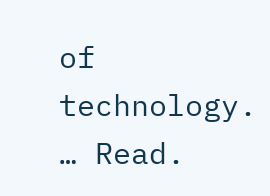of technology. … Read.